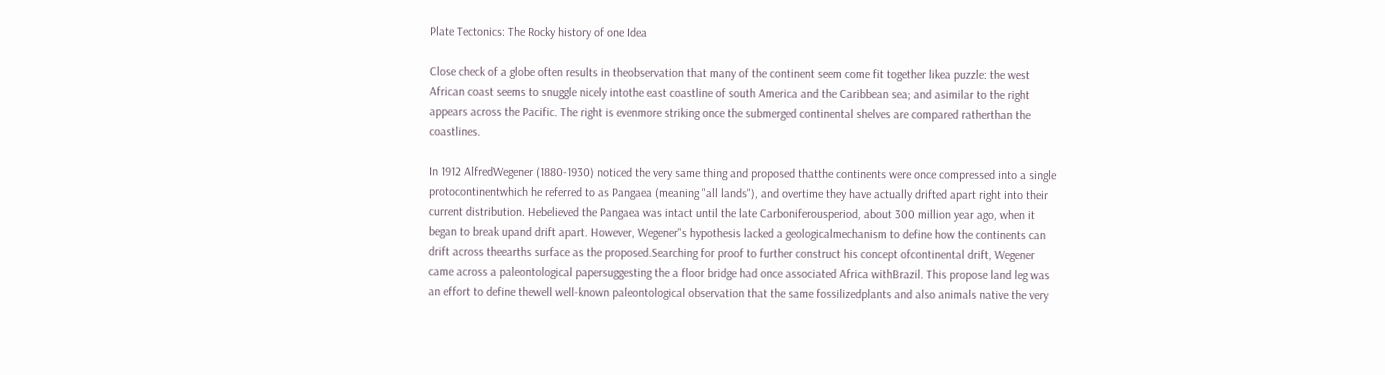Plate Tectonics: The Rocky history of one Idea

Close check of a globe often results in theobservation that many of the continent seem come fit together likea puzzle: the west African coast seems to snuggle nicely intothe east coastline of south America and the Caribbean sea; and asimilar to the right appears across the Pacific. The right is evenmore striking once the submerged continental shelves are compared ratherthan the coastlines.

In 1912 AlfredWegener (1880-1930) noticed the very same thing and proposed thatthe continents were once compressed into a single protocontinentwhich he referred to as Pangaea (meaning "all lands"), and overtime they have actually drifted apart right into their current distribution. Hebelieved the Pangaea was intact until the late Carboniferousperiod, about 300 million year ago, when it began to break upand drift apart. However, Wegener"s hypothesis lacked a geologicalmechanism to define how the continents can drift across theearths surface as the proposed.Searching for proof to further construct his concept ofcontinental drift, Wegener came across a paleontological papersuggesting the a floor bridge had once associated Africa withBrazil. This propose land leg was an effort to define thewell well-known paleontological observation that the same fossilizedplants and also animals native the very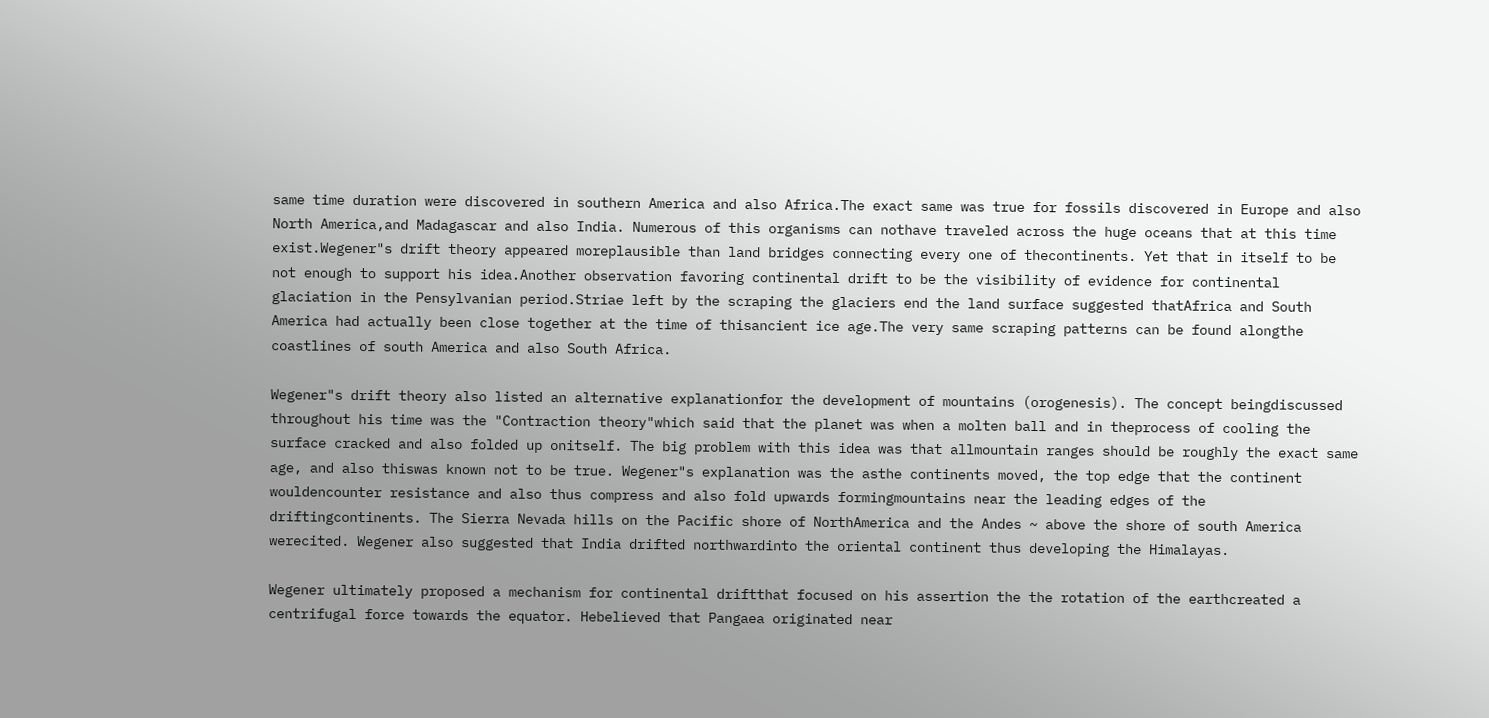same time duration were discovered in southern America and also Africa.The exact same was true for fossils discovered in Europe and also North America,and Madagascar and also India. Numerous of this organisms can nothave traveled across the huge oceans that at this time exist.Wegener"s drift theory appeared moreplausible than land bridges connecting every one of thecontinents. Yet that in itself to be not enough to support his idea.Another observation favoring continental drift to be the visibility of evidence for continental glaciation in the Pensylvanian period.Striae left by the scraping the glaciers end the land surface suggested thatAfrica and South America had actually been close together at the time of thisancient ice age.The very same scraping patterns can be found alongthe coastlines of south America and also South Africa.

Wegener"s drift theory also listed an alternative explanationfor the development of mountains (orogenesis). The concept beingdiscussed throughout his time was the "Contraction theory"which said that the planet was when a molten ball and in theprocess of cooling the surface cracked and also folded up onitself. The big problem with this idea was that allmountain ranges should be roughly the exact same age, and also thiswas known not to be true. Wegener"s explanation was the asthe continents moved, the top edge that the continent wouldencounter resistance and also thus compress and also fold upwards formingmountains near the leading edges of the driftingcontinents. The Sierra Nevada hills on the Pacific shore of NorthAmerica and the Andes ~ above the shore of south America werecited. Wegener also suggested that India drifted northwardinto the oriental continent thus developing the Himalayas.

Wegener ultimately proposed a mechanism for continental driftthat focused on his assertion the the rotation of the earthcreated a centrifugal force towards the equator. Hebelieved that Pangaea originated near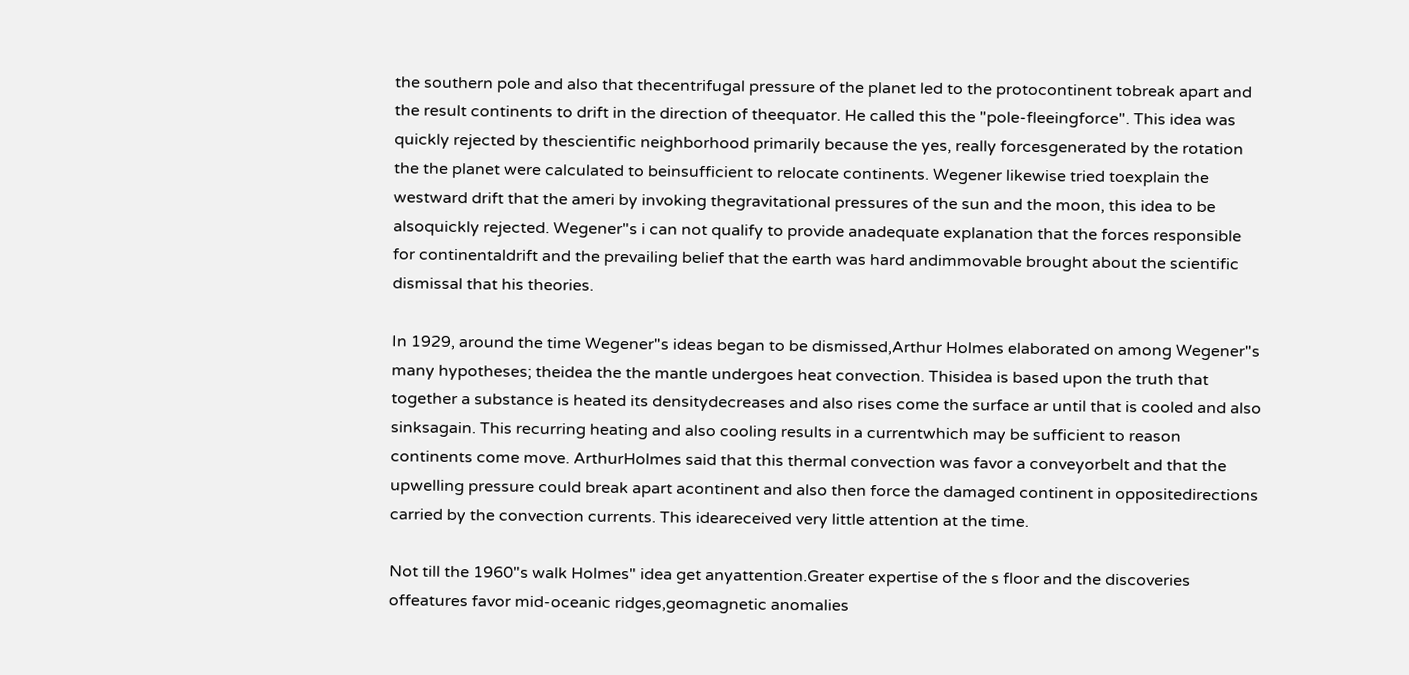the southern pole and also that thecentrifugal pressure of the planet led to the protocontinent tobreak apart and the result continents to drift in the direction of theequator. He called this the "pole-fleeingforce". This idea was quickly rejected by thescientific neighborhood primarily because the yes, really forcesgenerated by the rotation the the planet were calculated to beinsufficient to relocate continents. Wegener likewise tried toexplain the westward drift that the ameri by invoking thegravitational pressures of the sun and the moon, this idea to be alsoquickly rejected. Wegener"s i can not qualify to provide anadequate explanation that the forces responsible for continentaldrift and the prevailing belief that the earth was hard andimmovable brought about the scientific dismissal that his theories.

In 1929, around the time Wegener"s ideas began to be dismissed,Arthur Holmes elaborated on among Wegener"s many hypotheses; theidea the the mantle undergoes heat convection. Thisidea is based upon the truth that together a substance is heated its densitydecreases and also rises come the surface ar until that is cooled and also sinksagain. This recurring heating and also cooling results in a currentwhich may be sufficient to reason continents come move. ArthurHolmes said that this thermal convection was favor a conveyorbelt and that the upwelling pressure could break apart acontinent and also then force the damaged continent in oppositedirections carried by the convection currents. This ideareceived very little attention at the time.

Not till the 1960"s walk Holmes" idea get anyattention.Greater expertise of the s floor and the discoveries offeatures favor mid-oceanic ridges,geomagnetic anomalies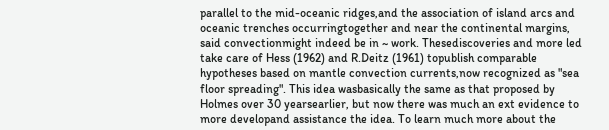parallel to the mid-oceanic ridges,and the association of island arcs and oceanic trenches occurringtogether and near the continental margins, said convectionmight indeed be in ~ work. Thesediscoveries and more led take care of Hess (1962) and R.Deitz (1961) topublish comparable hypotheses based on mantle convection currents,now recognized as "sea floor spreading". This idea wasbasically the same as that proposed by Holmes over 30 yearsearlier, but now there was much an ext evidence to more developand assistance the idea. To learn much more about the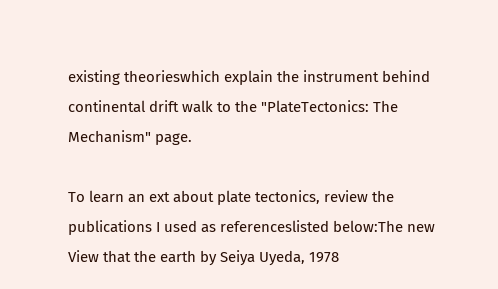existing theorieswhich explain the instrument behind continental drift walk to the "PlateTectonics: The Mechanism" page.

To learn an ext about plate tectonics, review the publications I used as referenceslisted below:The new View that the earth by Seiya Uyeda, 1978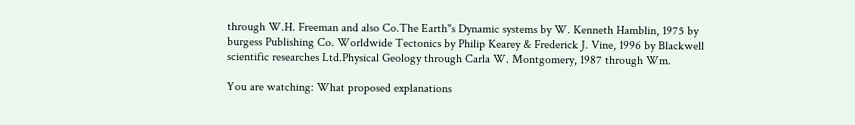through W.H. Freeman and also Co.The Earth"s Dynamic systems by W. Kenneth Hamblin, 1975 by burgess Publishing Co. Worldwide Tectonics by Philip Kearey & Frederick J. Vine, 1996 by Blackwell scientific researches Ltd.Physical Geology through Carla W. Montgomery, 1987 through Wm.

You are watching: What proposed explanations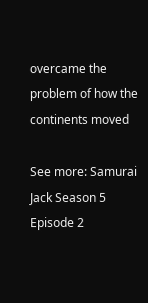overcame the problem of how the continents moved

See more: Samurai Jack Season 5 Episode 2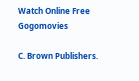Watch Online Free Gogomovies

C. Brown Publishers.